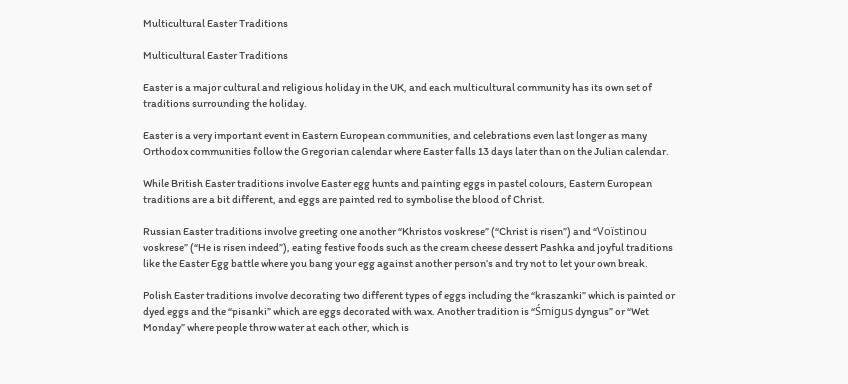Multicultural Easter Traditions

Multicultural Easter Traditions

Easter is a major cultural and religious holiday in the UK, and each multicultural community has its own set of traditions surrounding the holiday.

Easter is a very important event in Eastern European communities, and celebrations even last longer as many Orthodox communities follow the Gregorian calendar where Easter falls 13 days later than on the Julian calendar.

While British Easter traditions involve Easter egg hunts and painting eggs in pastel colours, Eastern European traditions are a bit different, and eggs are painted red to symbolise the blood of Christ.

Russian Easter traditions involve greeting one another “Khristos voskrese” (“Christ is risen”) and “Voïstinou voskrese” (“He is risen indeed”), eating festive foods such as the cream cheese dessert Pashka and joyful traditions like the Easter Egg battle where you bang your egg against another person’s and try not to let your own break.

Polish Easter traditions involve decorating two different types of eggs including the “kraszanki” which is painted or dyed eggs and the “pisanki” which are eggs decorated with wax. Another tradition is “Śmigus dyngus” or “Wet Monday” where people throw water at each other, which is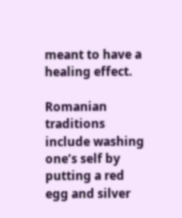meant to have a healing effect.

Romanian traditions include washing one’s self by putting a red egg and silver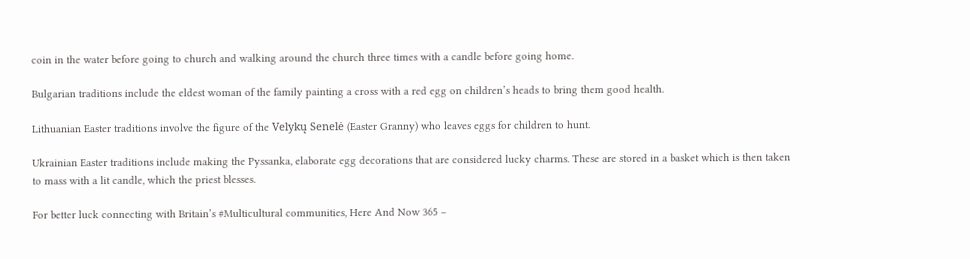coin in the water before going to church and walking around the church three times with a candle before going home.

Bulgarian traditions include the eldest woman of the family painting a cross with a red egg on children’s heads to bring them good health.

Lithuanian Easter traditions involve the figure of the Velykų Senelė (Easter Granny) who leaves eggs for children to hunt.

Ukrainian Easter traditions include making the Pyssanka, elaborate egg decorations that are considered lucky charms. These are stored in a basket which is then taken to mass with a lit candle, which the priest blesses.

For better luck connecting with Britain’s #Multicultural communities, Here And Now 365 –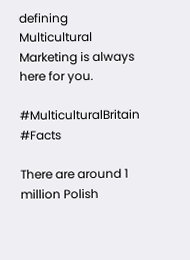defining Multicultural Marketing is always here for you.

#MulticulturalBritain #Facts

There are around 1 million Polish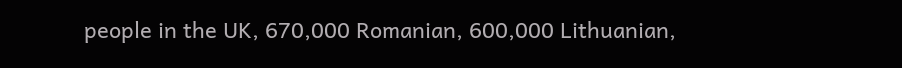people in the UK, 670,000 Romanian, 600,000 Lithuanian,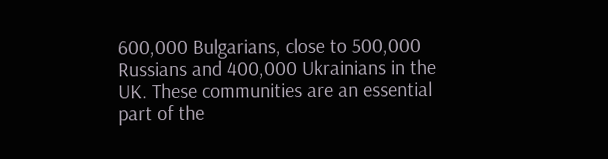600,000 Bulgarians, close to 500,000 Russians and 400,000 Ukrainians in the UK. These communities are an essential part of the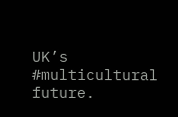UK’s #multicultural future.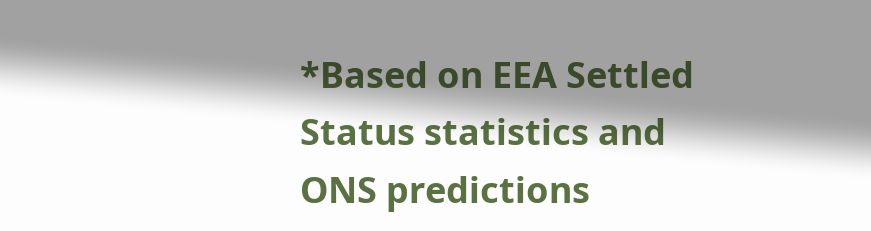*Based on EEA Settled Status statistics and ONS predictions